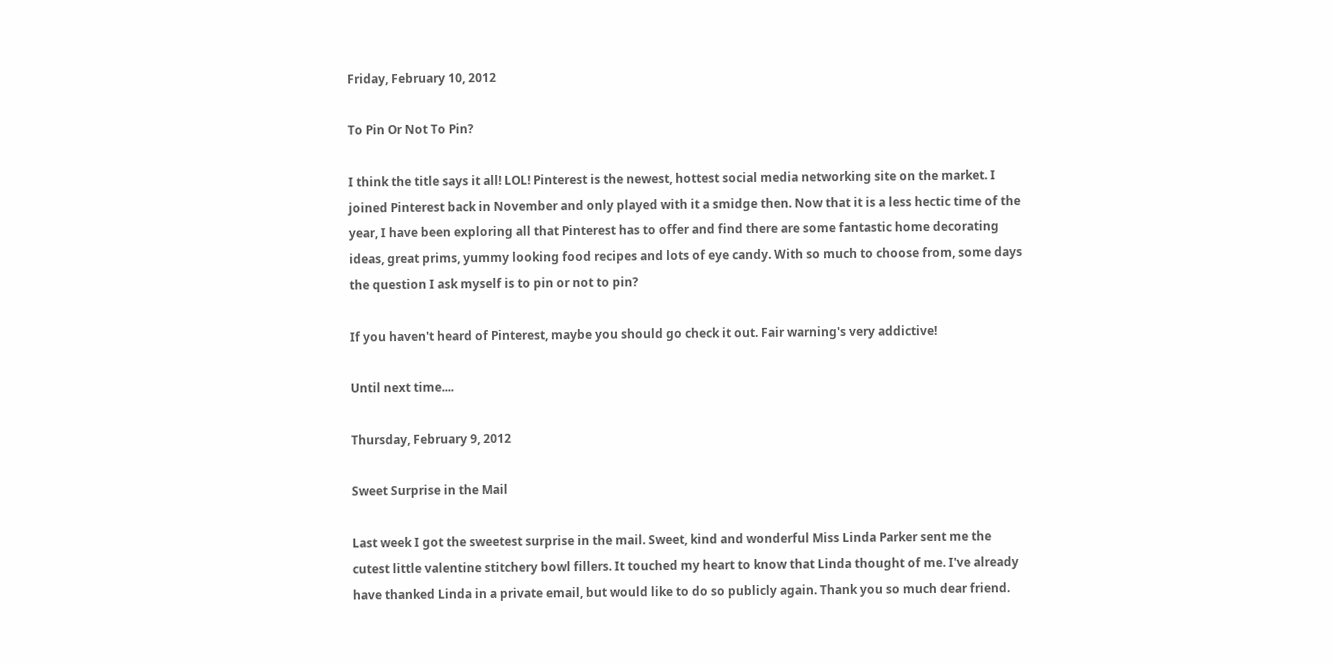Friday, February 10, 2012

To Pin Or Not To Pin?

I think the title says it all! LOL! Pinterest is the newest, hottest social media networking site on the market. I joined Pinterest back in November and only played with it a smidge then. Now that it is a less hectic time of the year, I have been exploring all that Pinterest has to offer and find there are some fantastic home decorating ideas, great prims, yummy looking food recipes and lots of eye candy. With so much to choose from, some days the question I ask myself is to pin or not to pin?

If you haven't heard of Pinterest, maybe you should go check it out. Fair warning's very addictive!

Until next time....

Thursday, February 9, 2012

Sweet Surprise in the Mail

Last week I got the sweetest surprise in the mail. Sweet, kind and wonderful Miss Linda Parker sent me the cutest little valentine stitchery bowl fillers. It touched my heart to know that Linda thought of me. I've already have thanked Linda in a private email, but would like to do so publicly again. Thank you so much dear friend.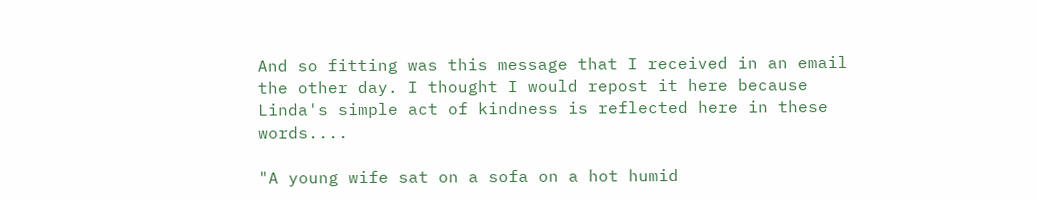And so fitting was this message that I received in an email the other day. I thought I would repost it here because Linda's simple act of kindness is reflected here in these words....

"A young wife sat on a sofa on a hot humid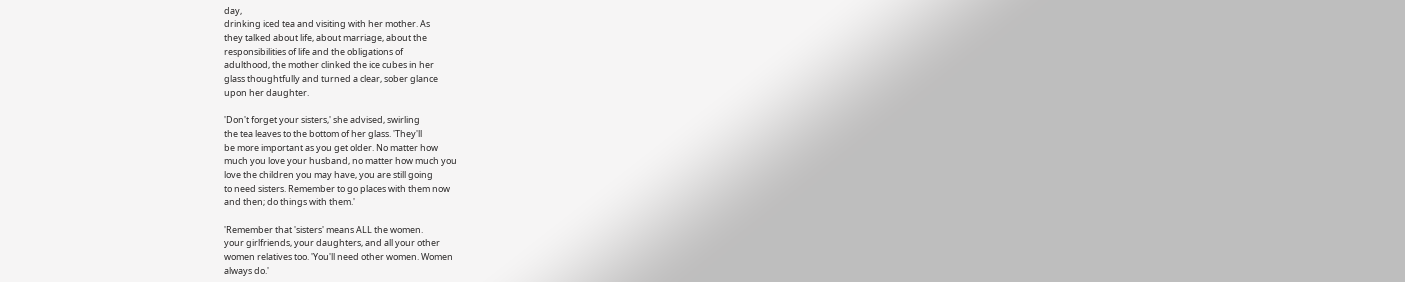day,
drinking iced tea and visiting with her mother. As
they talked about life, about marriage, about the
responsibilities of life and the obligations of
adulthood, the mother clinked the ice cubes in her
glass thoughtfully and turned a clear, sober glance
upon her daughter.

'Don't forget your sisters,' she advised, swirling
the tea leaves to the bottom of her glass. 'They'll
be more important as you get older. No matter how
much you love your husband, no matter how much you
love the children you may have, you are still going
to need sisters. Remember to go places with them now
and then; do things with them.'

'Remember that 'sisters' means ALL the women.
your girlfriends, your daughters, and all your other
women relatives too. 'You'll need other women. Women
always do.'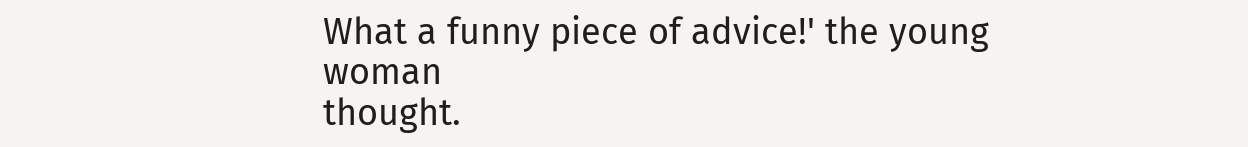What a funny piece of advice!' the young woman
thought.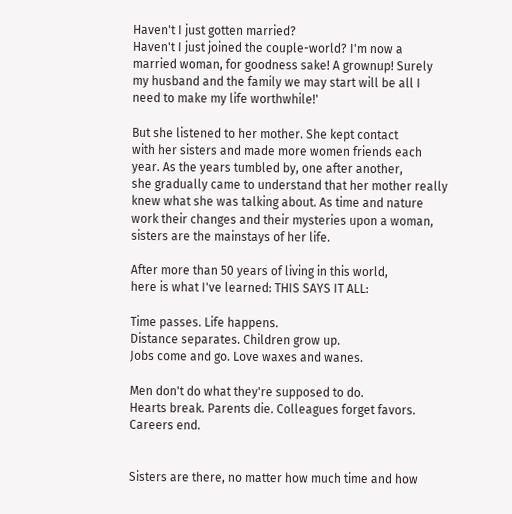Haven't I just gotten married?
Haven't I just joined the couple-world? I'm now a
married woman, for goodness sake! A grownup! Surely
my husband and the family we may start will be all I
need to make my life worthwhile!'

But she listened to her mother. She kept contact
with her sisters and made more women friends each
year. As the years tumbled by, one after another,
she gradually came to understand that her mother really
knew what she was talking about. As time and nature
work their changes and their mysteries upon a woman,
sisters are the mainstays of her life.

After more than 50 years of living in this world,
here is what I've learned: THIS SAYS IT ALL:

Time passes. Life happens.
Distance separates. Children grow up.
Jobs come and go. Love waxes and wanes.

Men don't do what they're supposed to do.
Hearts break. Parents die. Colleagues forget favors.
Careers end.


Sisters are there, no matter how much time and how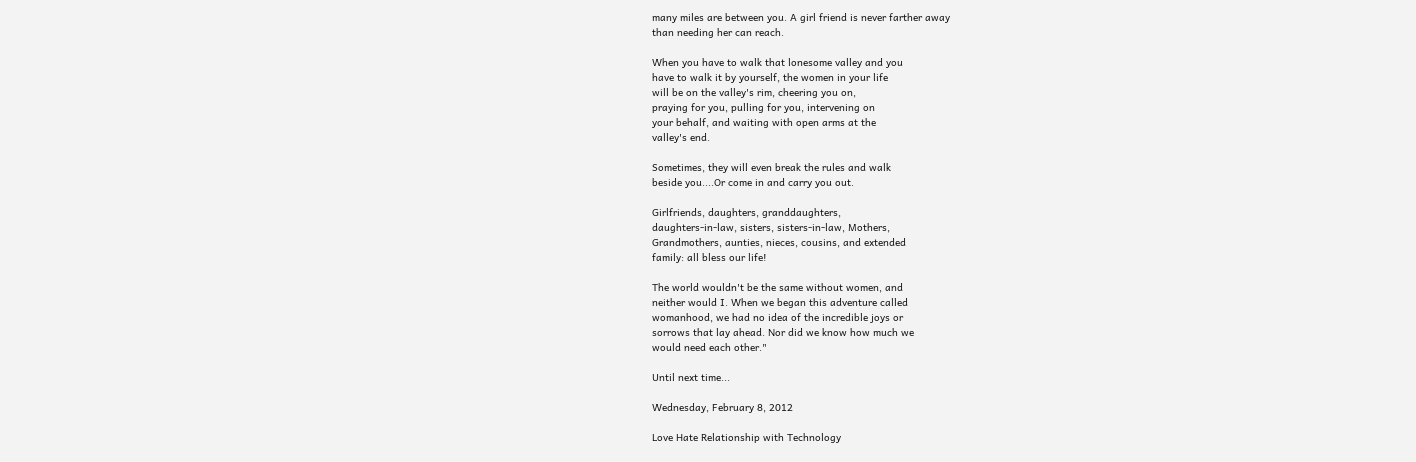many miles are between you. A girl friend is never farther away
than needing her can reach.

When you have to walk that lonesome valley and you
have to walk it by yourself, the women in your life
will be on the valley's rim, cheering you on,
praying for you, pulling for you, intervening on
your behalf, and waiting with open arms at the
valley's end.

Sometimes, they will even break the rules and walk
beside you....Or come in and carry you out.

Girlfriends, daughters, granddaughters,
daughters-in-law, sisters, sisters-in-law, Mothers,
Grandmothers, aunties, nieces, cousins, and extended
family: all bless our life!

The world wouldn't be the same without women, and
neither would I. When we began this adventure called
womanhood, we had no idea of the incredible joys or
sorrows that lay ahead. Nor did we know how much we
would need each other."

Until next time...

Wednesday, February 8, 2012

Love Hate Relationship with Technology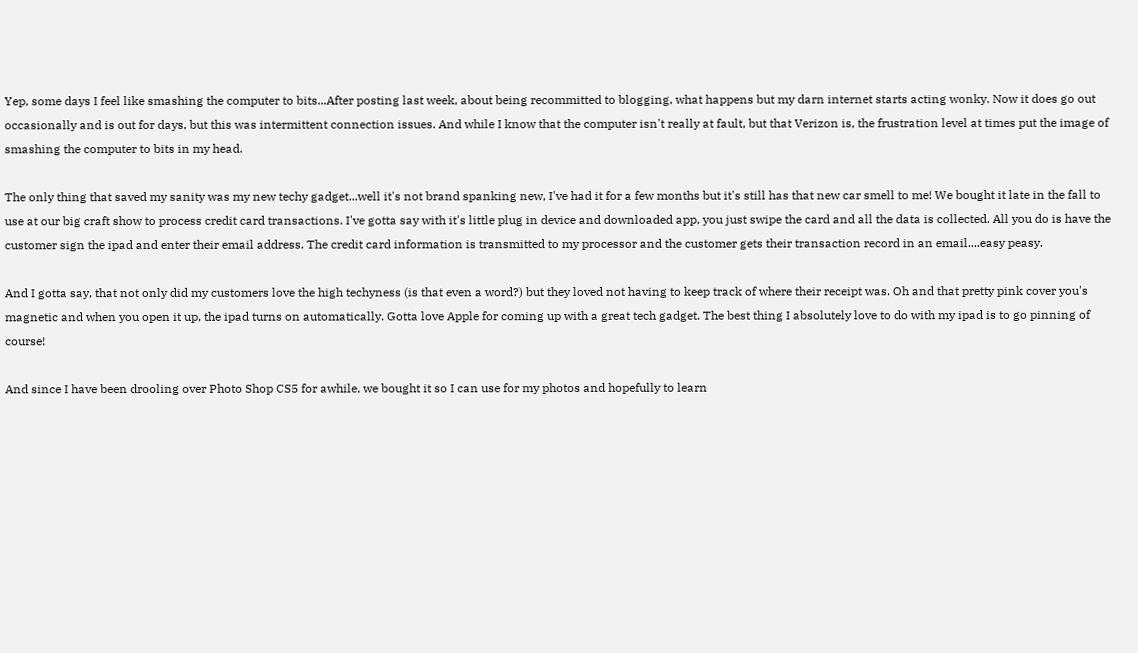Yep, some days I feel like smashing the computer to bits...After posting last week, about being recommitted to blogging, what happens but my darn internet starts acting wonky. Now it does go out occasionally and is out for days, but this was intermittent connection issues. And while I know that the computer isn't really at fault, but that Verizon is, the frustration level at times put the image of smashing the computer to bits in my head.

The only thing that saved my sanity was my new techy gadget...well it's not brand spanking new, I've had it for a few months but it's still has that new car smell to me! We bought it late in the fall to use at our big craft show to process credit card transactions. I've gotta say with it's little plug in device and downloaded app, you just swipe the card and all the data is collected. All you do is have the customer sign the ipad and enter their email address. The credit card information is transmitted to my processor and the customer gets their transaction record in an email....easy peasy.

And I gotta say, that not only did my customers love the high techyness (is that even a word?) but they loved not having to keep track of where their receipt was. Oh and that pretty pink cover you's magnetic and when you open it up, the ipad turns on automatically. Gotta love Apple for coming up with a great tech gadget. The best thing I absolutely love to do with my ipad is to go pinning of course!

And since I have been drooling over Photo Shop CS5 for awhile, we bought it so I can use for my photos and hopefully to learn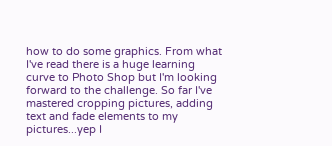how to do some graphics. From what I've read there is a huge learning curve to Photo Shop but I'm looking forward to the challenge. So far I've mastered cropping pictures, adding text and fade elements to my pictures...yep I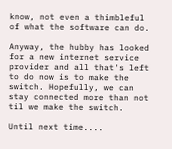know, not even a thimbleful of what the software can do.

Anyway, the hubby has looked for a new internet service provider and all that's left to do now is to make the switch. Hopefully, we can stay connected more than not til we make the switch.

Until next time....